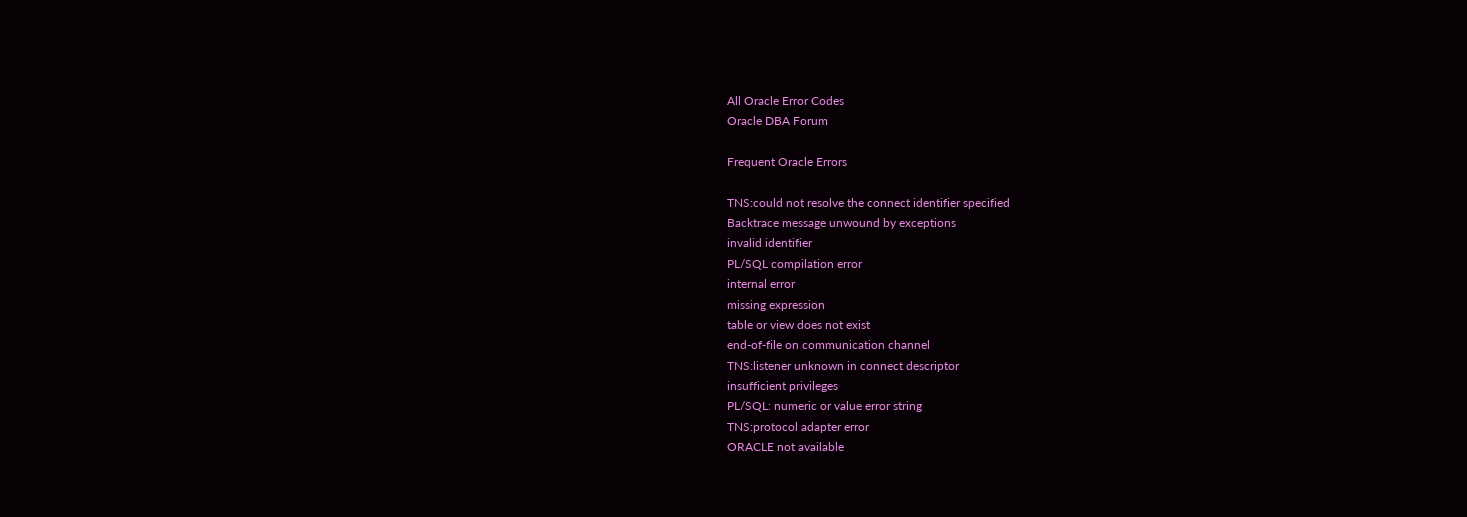All Oracle Error Codes
Oracle DBA Forum

Frequent Oracle Errors

TNS:could not resolve the connect identifier specified
Backtrace message unwound by exceptions
invalid identifier
PL/SQL compilation error
internal error
missing expression
table or view does not exist
end-of-file on communication channel
TNS:listener unknown in connect descriptor
insufficient privileges
PL/SQL: numeric or value error string
TNS:protocol adapter error
ORACLE not available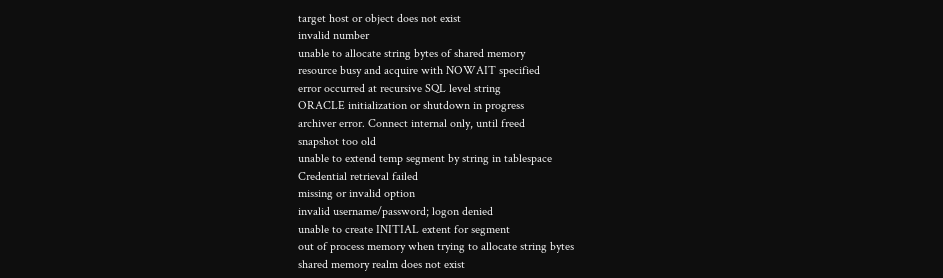target host or object does not exist
invalid number
unable to allocate string bytes of shared memory
resource busy and acquire with NOWAIT specified
error occurred at recursive SQL level string
ORACLE initialization or shutdown in progress
archiver error. Connect internal only, until freed
snapshot too old
unable to extend temp segment by string in tablespace
Credential retrieval failed
missing or invalid option
invalid username/password; logon denied
unable to create INITIAL extent for segment
out of process memory when trying to allocate string bytes
shared memory realm does not exist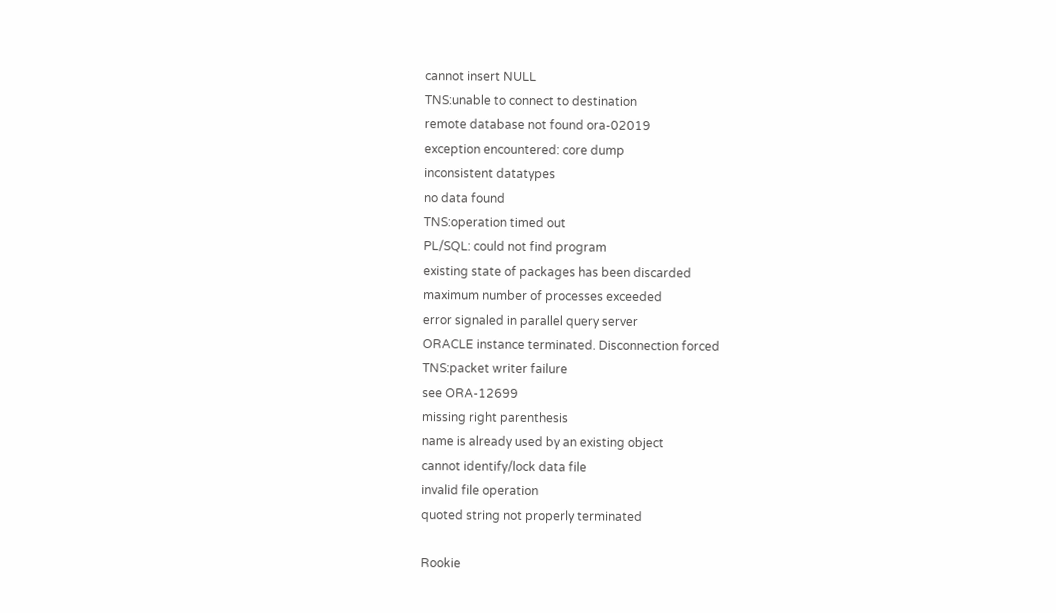cannot insert NULL
TNS:unable to connect to destination
remote database not found ora-02019
exception encountered: core dump
inconsistent datatypes
no data found
TNS:operation timed out
PL/SQL: could not find program
existing state of packages has been discarded
maximum number of processes exceeded
error signaled in parallel query server
ORACLE instance terminated. Disconnection forced
TNS:packet writer failure
see ORA-12699
missing right parenthesis
name is already used by an existing object
cannot identify/lock data file
invalid file operation
quoted string not properly terminated

Rookie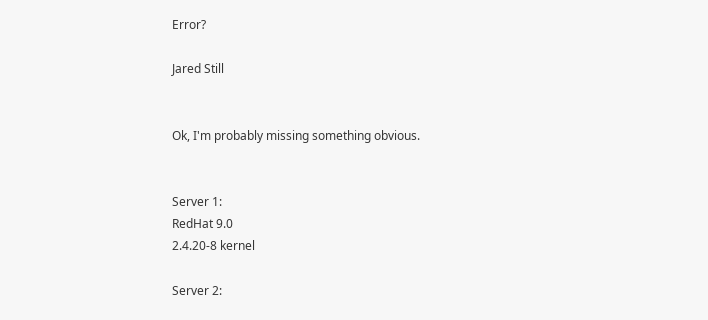Error?

Jared Still


Ok, I'm probably missing something obvious.


Server 1:
RedHat 9.0
2.4.20-8 kernel

Server 2: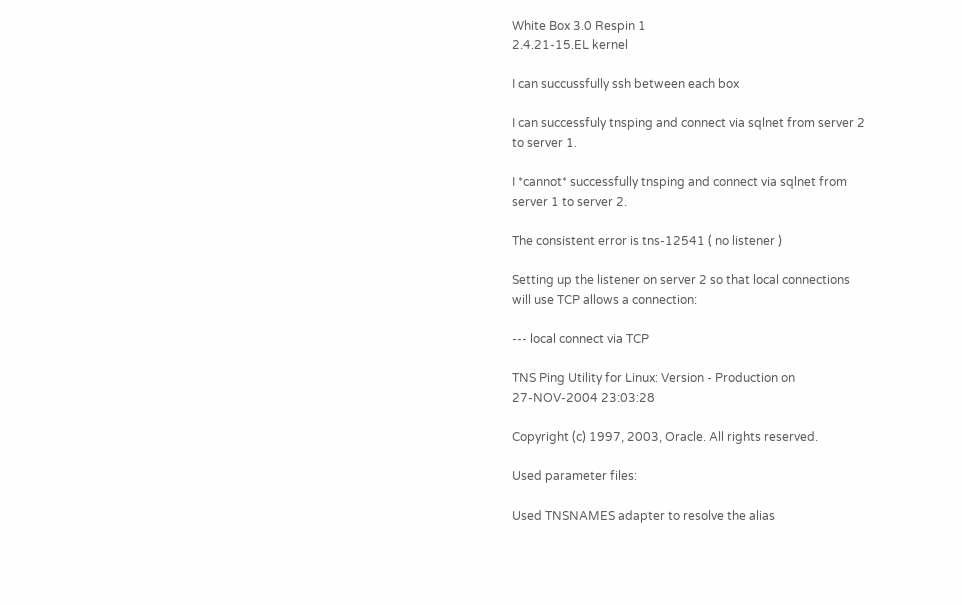White Box 3.0 Respin 1
2.4.21-15.EL kernel

I can succussfully ssh between each box

I can successfuly tnsping and connect via sqlnet from server 2
to server 1.

I *cannot* successfully tnsping and connect via sqlnet from
server 1 to server 2.

The consistent error is tns-12541 ( no listener )

Setting up the listener on server 2 so that local connections
will use TCP allows a connection:

--- local connect via TCP

TNS Ping Utility for Linux: Version - Production on
27-NOV-2004 23:03:28

Copyright (c) 1997, 2003, Oracle. All rights reserved.

Used parameter files:

Used TNSNAMES adapter to resolve the alias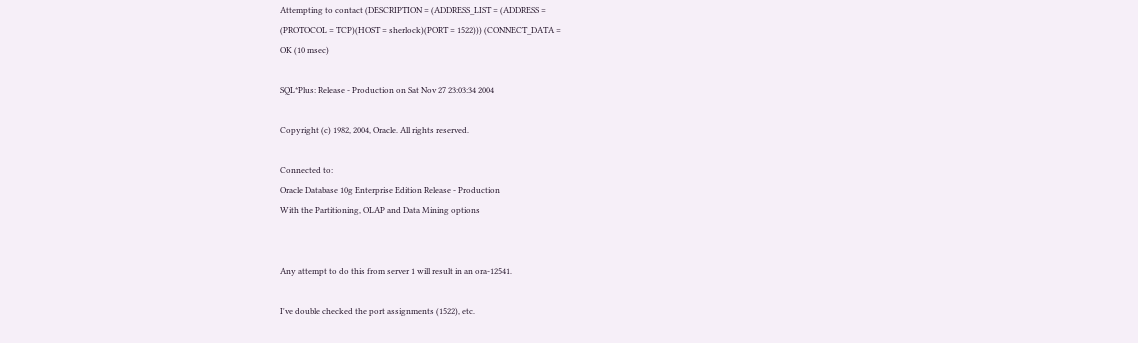Attempting to contact (DESCRIPTION = (ADDRESS_LIST = (ADDRESS =
(PROTOCOL = TCP)(HOST = sherlock)(PORT = 1522))) (CONNECT_DATA =
OK (10 msec)

SQL*Plus: Release - Production on Sat Nov 27 23:03:34 2004

Copyright (c) 1982, 2004, Oracle. All rights reserved.

Connected to:
Oracle Database 10g Enterprise Edition Release - Production
With the Partitioning, OLAP and Data Mining options


Any attempt to do this from server 1 will result in an ora-12541.

I've double checked the port assignments (1522), etc.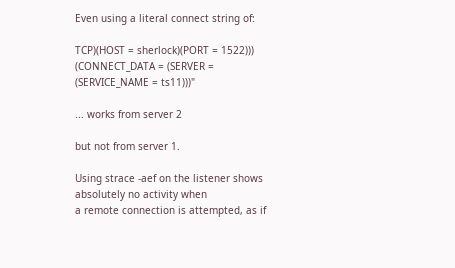Even using a literal connect string of:

TCP)(HOST = sherlock)(PORT = 1522))) (CONNECT_DATA = (SERVER =
(SERVICE_NAME = ts11)))"

... works from server 2

but not from server 1.

Using strace -aef on the listener shows absolutely no activity when
a remote connection is attempted, as if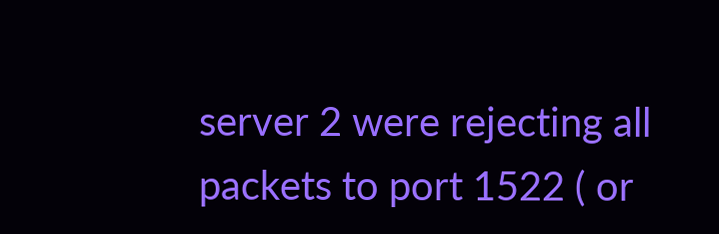server 2 were rejecting all
packets to port 1522 ( or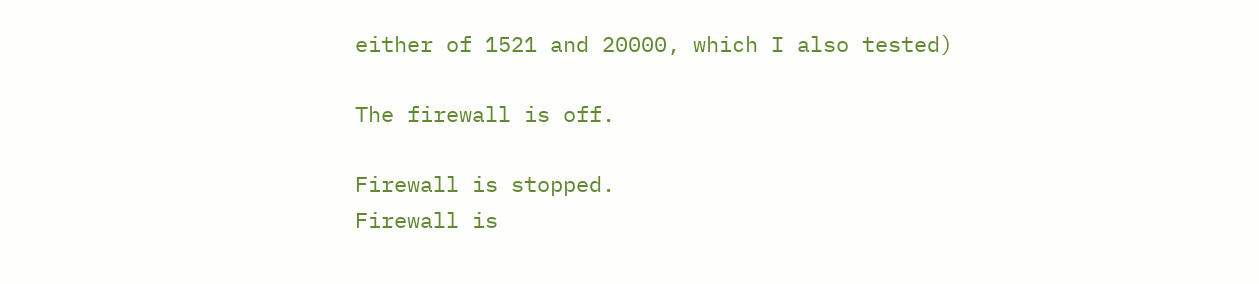either of 1521 and 20000, which I also tested)

The firewall is off.

Firewall is stopped.
Firewall is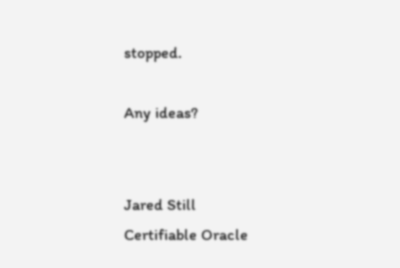stopped.

Any ideas?


Jared Still
Certifiable Oracle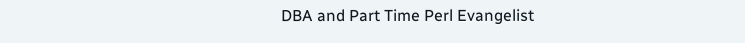DBA and Part Time Perl Evangelist